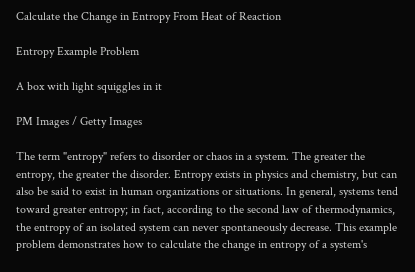Calculate the Change in Entropy From Heat of Reaction

Entropy Example Problem

A box with light squiggles in it

PM Images / Getty Images

The term "entropy" refers to disorder or chaos in a system. The greater the entropy, the greater the disorder. Entropy exists in physics and chemistry, but can also be said to exist in human organizations or situations. In general, systems tend toward greater entropy; in fact, according to the second law of thermodynamics, the entropy of an isolated system can never spontaneously decrease. This example problem demonstrates how to calculate the change in entropy of a system's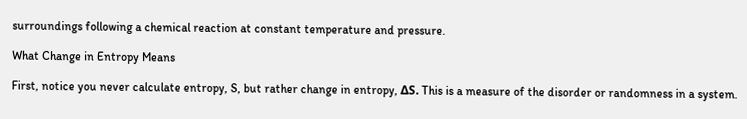surroundings following a chemical reaction at constant temperature and pressure.

What Change in Entropy Means

First, notice you never calculate entropy, S, but rather change in entropy, ΔS. This is a measure of the disorder or randomness in a system.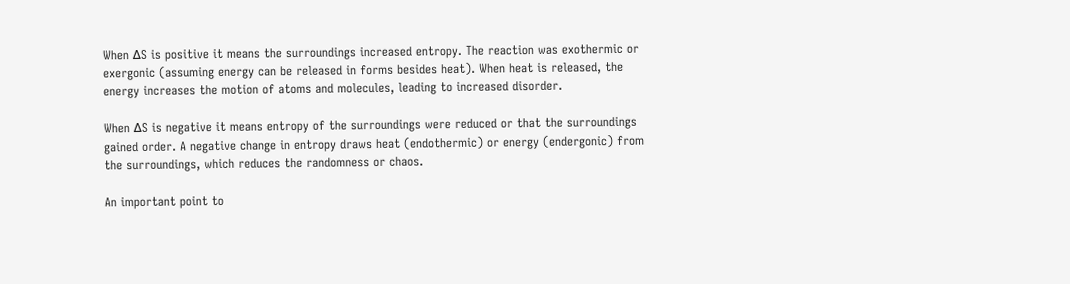When ΔS is positive it means the surroundings increased entropy. The reaction was exothermic or exergonic (assuming energy can be released in forms besides heat). When heat is released, the energy increases the motion of atoms and molecules, leading to increased disorder.

When ΔS is negative it means entropy of the surroundings were reduced or that the surroundings gained order. A negative change in entropy draws heat (endothermic) or energy (endergonic) from the surroundings, which reduces the randomness or chaos.

An important point to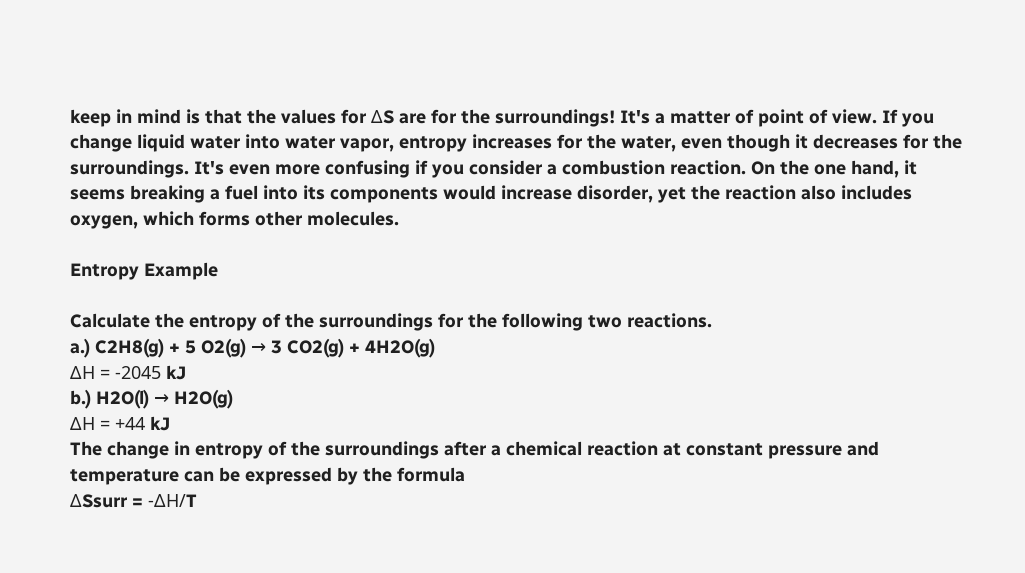keep in mind is that the values for ΔS are for the surroundings! It's a matter of point of view. If you change liquid water into water vapor, entropy increases for the water, even though it decreases for the surroundings. It's even more confusing if you consider a combustion reaction. On the one hand, it seems breaking a fuel into its components would increase disorder, yet the reaction also includes oxygen, which forms other molecules.

Entropy Example

Calculate the entropy of the surroundings for the following two reactions.
a.) C2H8(g) + 5 O2(g) → 3 CO2(g) + 4H2O(g)
ΔH = -2045 kJ
b.) H2O(l) → H2O(g)
ΔH = +44 kJ
The change in entropy of the surroundings after a chemical reaction at constant pressure and temperature can be expressed by the formula
ΔSsurr = -ΔH/T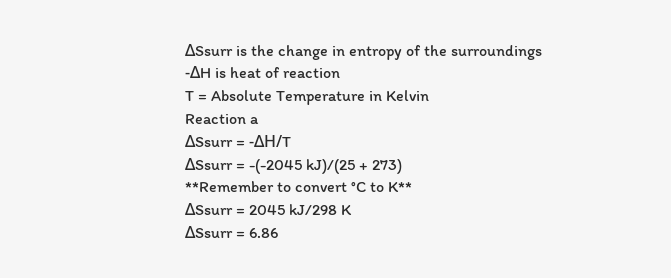ΔSsurr is the change in entropy of the surroundings
-ΔH is heat of reaction
T = Absolute Temperature in Kelvin
Reaction a
ΔSsurr = -ΔH/T
ΔSsurr = -(-2045 kJ)/(25 + 273)
**Remember to convert °C to K**
ΔSsurr = 2045 kJ/298 K
ΔSsurr = 6.86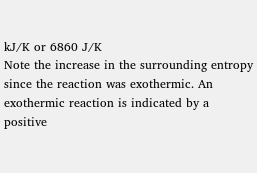kJ/K or 6860 J/K
Note the increase in the surrounding entropy since the reaction was exothermic. An exothermic reaction is indicated by a positive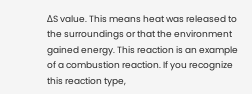ΔS value. This means heat was released to the surroundings or that the environment gained energy. This reaction is an example of a combustion reaction. If you recognize this reaction type,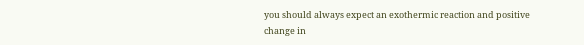you should always expect an exothermic reaction and positive change in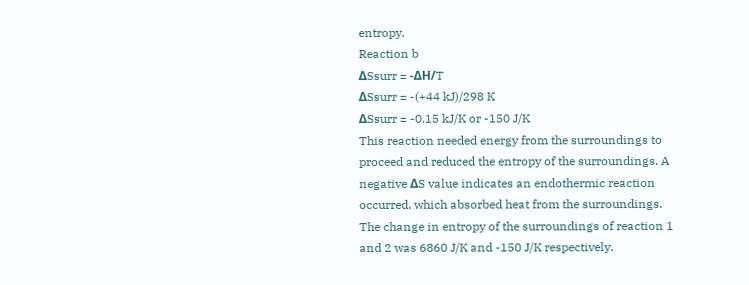entropy.
Reaction b
ΔSsurr = -ΔH/T
ΔSsurr = -(+44 kJ)/298 K
ΔSsurr = -0.15 kJ/K or -150 J/K
This reaction needed energy from the surroundings to proceed and reduced the entropy of the surroundings. A negative ΔS value indicates an endothermic reaction occurred, which absorbed heat from the surroundings.
The change in entropy of the surroundings of reaction 1 and 2 was 6860 J/K and -150 J/K respectively.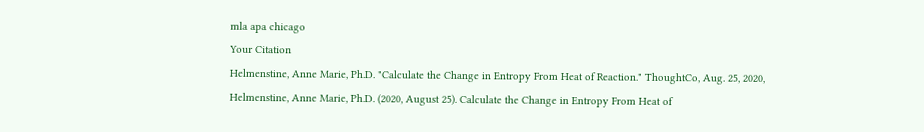mla apa chicago
Your Citation
Helmenstine, Anne Marie, Ph.D. "Calculate the Change in Entropy From Heat of Reaction." ThoughtCo, Aug. 25, 2020, Helmenstine, Anne Marie, Ph.D. (2020, August 25). Calculate the Change in Entropy From Heat of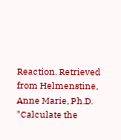Reaction. Retrieved from Helmenstine, Anne Marie, Ph.D. "Calculate the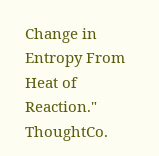Change in Entropy From Heat of Reaction." ThoughtCo.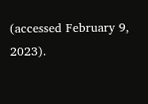(accessed February 9, 2023).